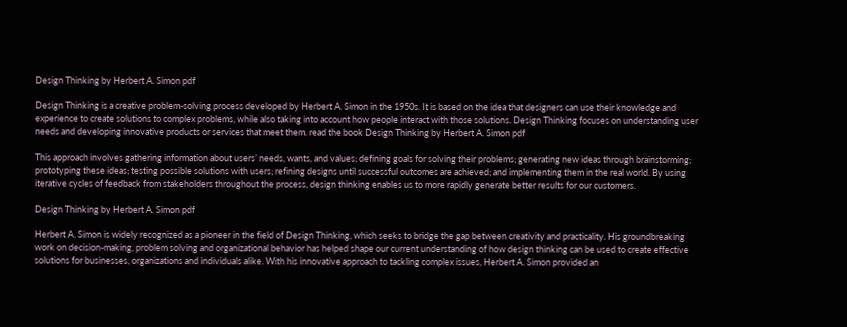Design Thinking by Herbert A. Simon pdf

Design Thinking is a creative problem-solving process developed by Herbert A. Simon in the 1950s. It is based on the idea that designers can use their knowledge and experience to create solutions to complex problems, while also taking into account how people interact with those solutions. Design Thinking focuses on understanding user needs and developing innovative products or services that meet them. read the book Design Thinking by Herbert A. Simon pdf

This approach involves gathering information about users’ needs, wants, and values; defining goals for solving their problems; generating new ideas through brainstorming; prototyping these ideas; testing possible solutions with users; refining designs until successful outcomes are achieved; and implementing them in the real world. By using iterative cycles of feedback from stakeholders throughout the process, design thinking enables us to more rapidly generate better results for our customers.

Design Thinking by Herbert A. Simon pdf

Herbert A. Simon is widely recognized as a pioneer in the field of Design Thinking, which seeks to bridge the gap between creativity and practicality. His groundbreaking work on decision-making, problem solving and organizational behavior has helped shape our current understanding of how design thinking can be used to create effective solutions for businesses, organizations and individuals alike. With his innovative approach to tackling complex issues, Herbert A. Simon provided an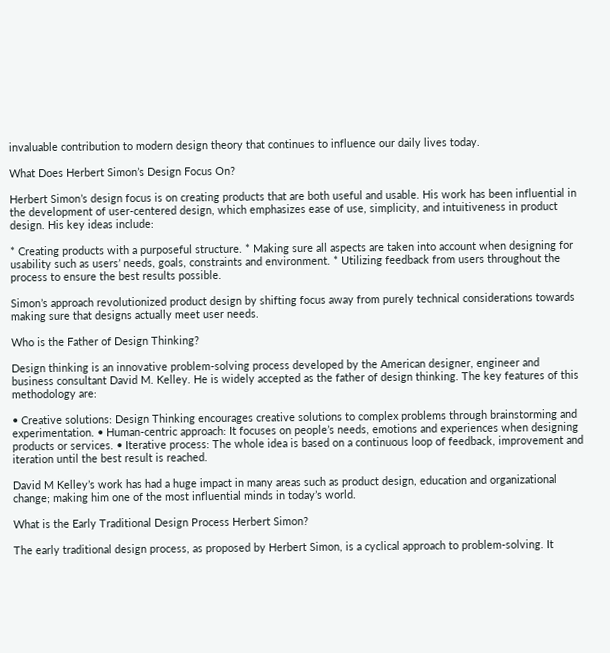invaluable contribution to modern design theory that continues to influence our daily lives today.

What Does Herbert Simon’s Design Focus On?

Herbert Simon’s design focus is on creating products that are both useful and usable. His work has been influential in the development of user-centered design, which emphasizes ease of use, simplicity, and intuitiveness in product design. His key ideas include:

* Creating products with a purposeful structure. * Making sure all aspects are taken into account when designing for usability such as users’ needs, goals, constraints and environment. * Utilizing feedback from users throughout the process to ensure the best results possible.

Simon’s approach revolutionized product design by shifting focus away from purely technical considerations towards making sure that designs actually meet user needs.

Who is the Father of Design Thinking?

Design thinking is an innovative problem-solving process developed by the American designer, engineer and business consultant David M. Kelley. He is widely accepted as the father of design thinking. The key features of this methodology are:

• Creative solutions: Design Thinking encourages creative solutions to complex problems through brainstorming and experimentation. • Human-centric approach: It focuses on people’s needs, emotions and experiences when designing products or services. • Iterative process: The whole idea is based on a continuous loop of feedback, improvement and iteration until the best result is reached.

David M Kelley’s work has had a huge impact in many areas such as product design, education and organizational change; making him one of the most influential minds in today’s world.

What is the Early Traditional Design Process Herbert Simon?

The early traditional design process, as proposed by Herbert Simon, is a cyclical approach to problem-solving. It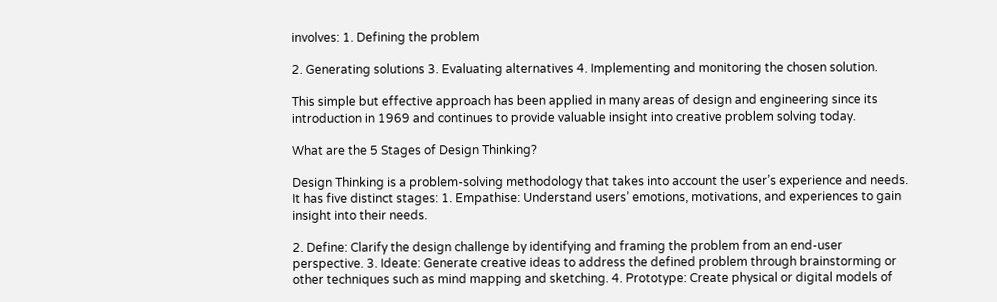involves: 1. Defining the problem

2. Generating solutions 3. Evaluating alternatives 4. Implementing and monitoring the chosen solution.

This simple but effective approach has been applied in many areas of design and engineering since its introduction in 1969 and continues to provide valuable insight into creative problem solving today.

What are the 5 Stages of Design Thinking?

Design Thinking is a problem-solving methodology that takes into account the user’s experience and needs. It has five distinct stages: 1. Empathise: Understand users’ emotions, motivations, and experiences to gain insight into their needs.

2. Define: Clarify the design challenge by identifying and framing the problem from an end-user perspective. 3. Ideate: Generate creative ideas to address the defined problem through brainstorming or other techniques such as mind mapping and sketching. 4. Prototype: Create physical or digital models of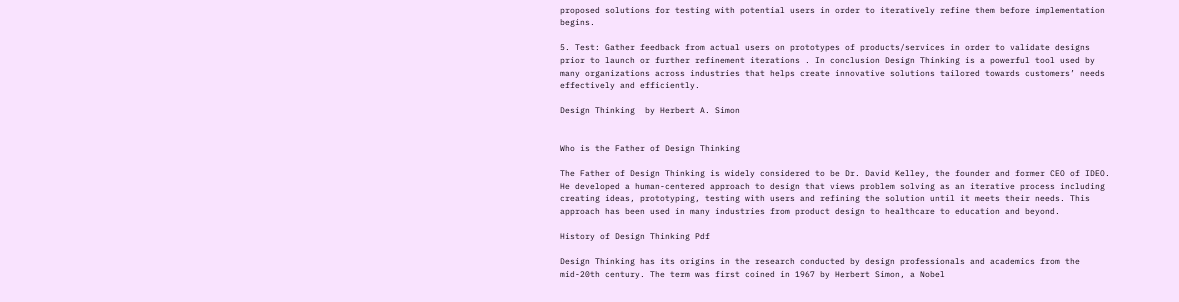proposed solutions for testing with potential users in order to iteratively refine them before implementation begins.

5. Test: Gather feedback from actual users on prototypes of products/services in order to validate designs prior to launch or further refinement iterations . In conclusion Design Thinking is a powerful tool used by many organizations across industries that helps create innovative solutions tailored towards customers’ needs effectively and efficiently.

Design Thinking  by Herbert A. Simon


Who is the Father of Design Thinking

The Father of Design Thinking is widely considered to be Dr. David Kelley, the founder and former CEO of IDEO. He developed a human-centered approach to design that views problem solving as an iterative process including creating ideas, prototyping, testing with users and refining the solution until it meets their needs. This approach has been used in many industries from product design to healthcare to education and beyond.

History of Design Thinking Pdf

Design Thinking has its origins in the research conducted by design professionals and academics from the mid-20th century. The term was first coined in 1967 by Herbert Simon, a Nobel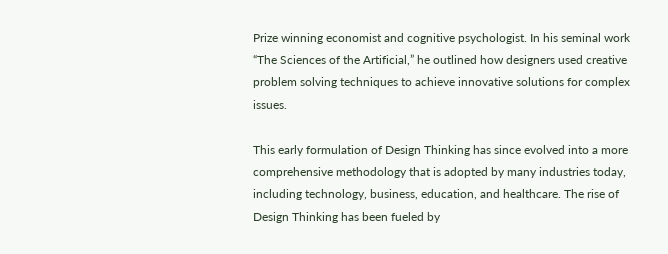Prize winning economist and cognitive psychologist. In his seminal work “The Sciences of the Artificial,” he outlined how designers used creative problem solving techniques to achieve innovative solutions for complex issues.

This early formulation of Design Thinking has since evolved into a more comprehensive methodology that is adopted by many industries today, including technology, business, education, and healthcare. The rise of Design Thinking has been fueled by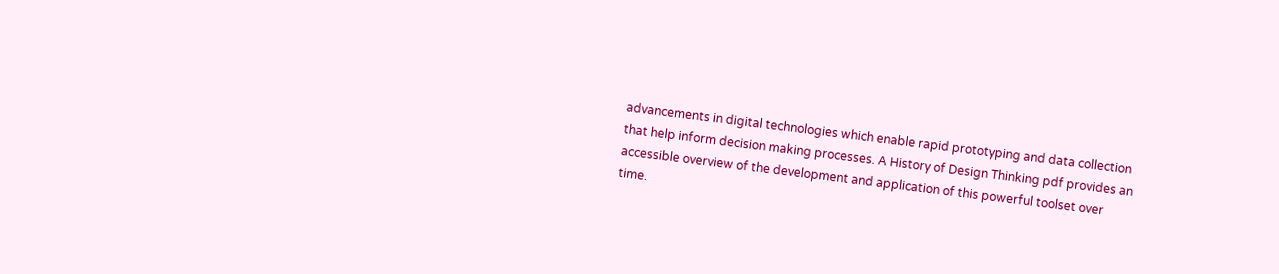advancements in digital technologies which enable rapid prototyping and data collection that help inform decision making processes. A History of Design Thinking pdf provides an accessible overview of the development and application of this powerful toolset over time.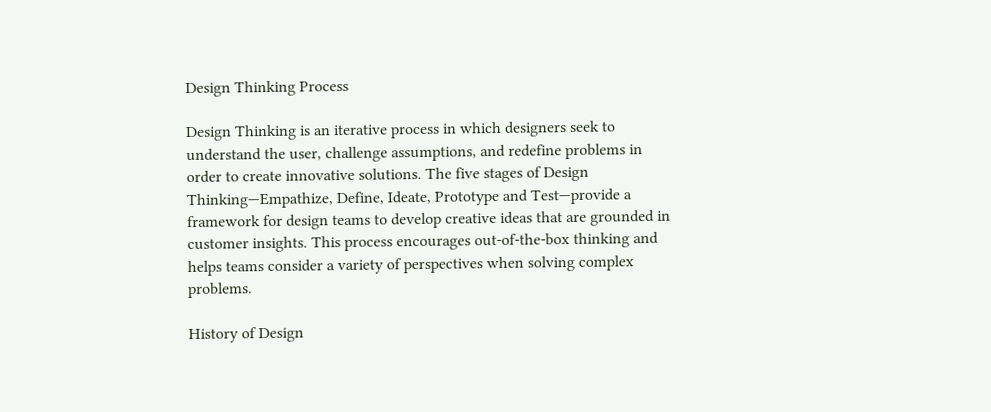Design Thinking Process

Design Thinking is an iterative process in which designers seek to understand the user, challenge assumptions, and redefine problems in order to create innovative solutions. The five stages of Design Thinking—Empathize, Define, Ideate, Prototype and Test—provide a framework for design teams to develop creative ideas that are grounded in customer insights. This process encourages out-of-the-box thinking and helps teams consider a variety of perspectives when solving complex problems.

History of Design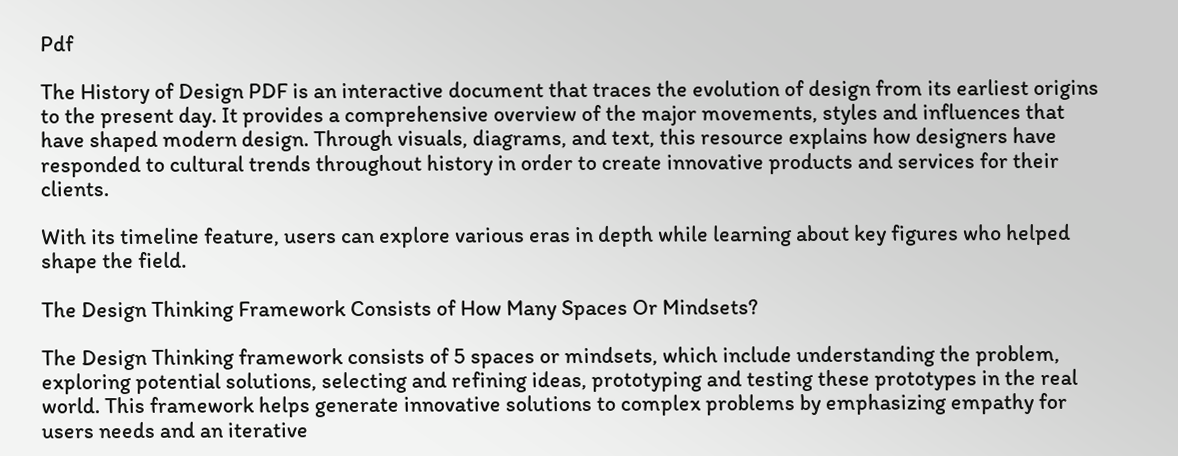Pdf

The History of Design PDF is an interactive document that traces the evolution of design from its earliest origins to the present day. It provides a comprehensive overview of the major movements, styles and influences that have shaped modern design. Through visuals, diagrams, and text, this resource explains how designers have responded to cultural trends throughout history in order to create innovative products and services for their clients.

With its timeline feature, users can explore various eras in depth while learning about key figures who helped shape the field.

The Design Thinking Framework Consists of How Many Spaces Or Mindsets?

The Design Thinking framework consists of 5 spaces or mindsets, which include understanding the problem, exploring potential solutions, selecting and refining ideas, prototyping and testing these prototypes in the real world. This framework helps generate innovative solutions to complex problems by emphasizing empathy for users needs and an iterative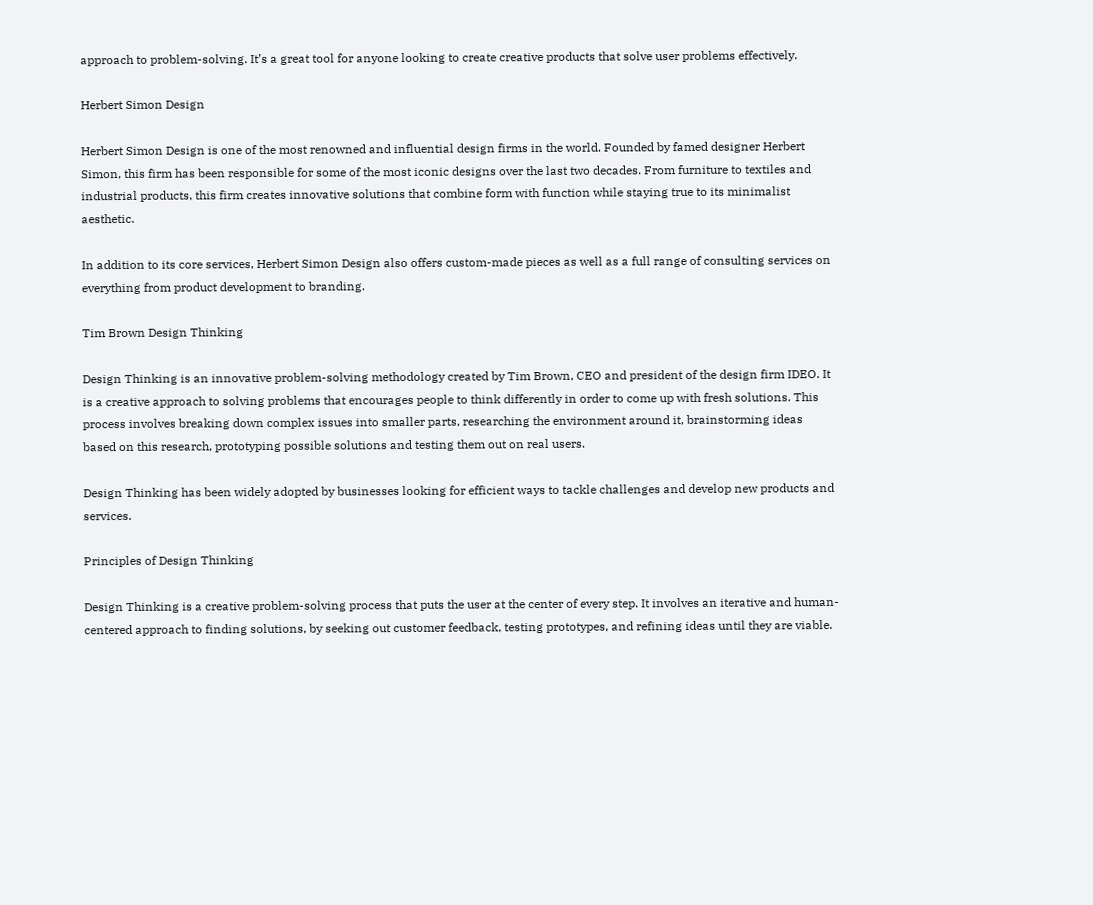approach to problem-solving. It’s a great tool for anyone looking to create creative products that solve user problems effectively.

Herbert Simon Design

Herbert Simon Design is one of the most renowned and influential design firms in the world. Founded by famed designer Herbert Simon, this firm has been responsible for some of the most iconic designs over the last two decades. From furniture to textiles and industrial products, this firm creates innovative solutions that combine form with function while staying true to its minimalist aesthetic.

In addition to its core services, Herbert Simon Design also offers custom-made pieces as well as a full range of consulting services on everything from product development to branding.

Tim Brown Design Thinking

Design Thinking is an innovative problem-solving methodology created by Tim Brown, CEO and president of the design firm IDEO. It is a creative approach to solving problems that encourages people to think differently in order to come up with fresh solutions. This process involves breaking down complex issues into smaller parts, researching the environment around it, brainstorming ideas based on this research, prototyping possible solutions and testing them out on real users.

Design Thinking has been widely adopted by businesses looking for efficient ways to tackle challenges and develop new products and services.

Principles of Design Thinking

Design Thinking is a creative problem-solving process that puts the user at the center of every step. It involves an iterative and human-centered approach to finding solutions, by seeking out customer feedback, testing prototypes, and refining ideas until they are viable.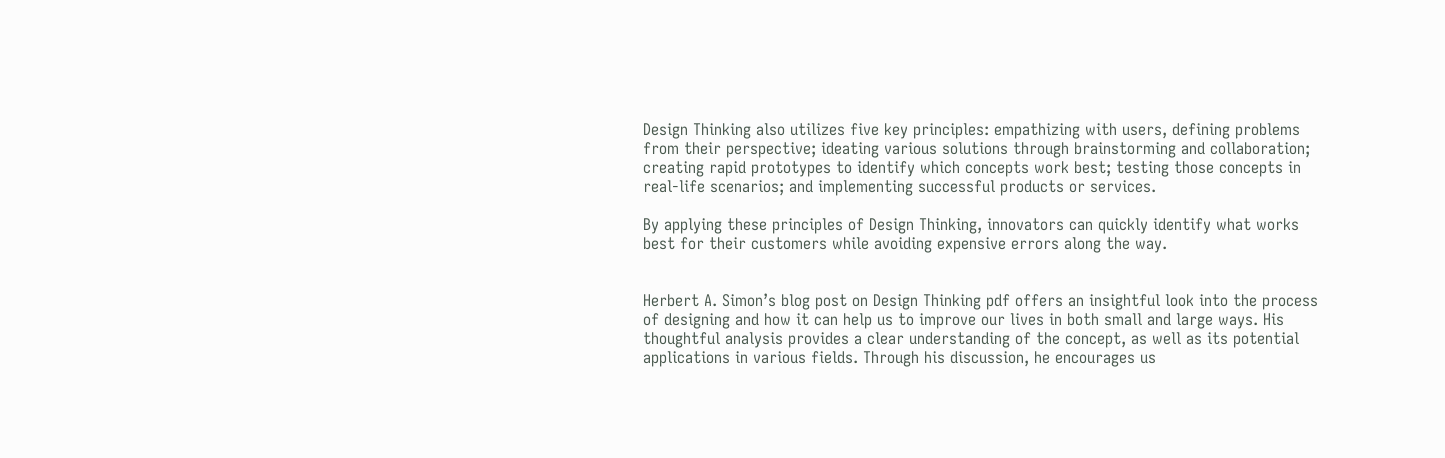Design Thinking also utilizes five key principles: empathizing with users, defining problems from their perspective; ideating various solutions through brainstorming and collaboration; creating rapid prototypes to identify which concepts work best; testing those concepts in real-life scenarios; and implementing successful products or services.

By applying these principles of Design Thinking, innovators can quickly identify what works best for their customers while avoiding expensive errors along the way.


Herbert A. Simon’s blog post on Design Thinking pdf offers an insightful look into the process of designing and how it can help us to improve our lives in both small and large ways. His thoughtful analysis provides a clear understanding of the concept, as well as its potential applications in various fields. Through his discussion, he encourages us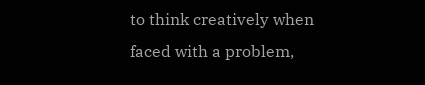to think creatively when faced with a problem,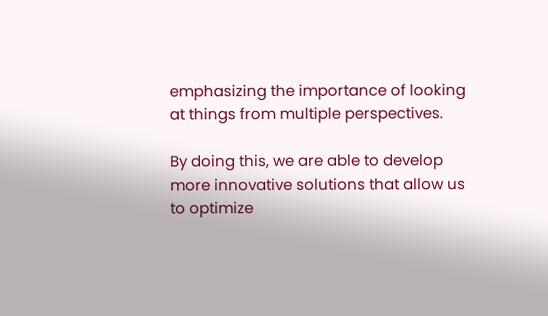emphasizing the importance of looking at things from multiple perspectives.

By doing this, we are able to develop more innovative solutions that allow us to optimize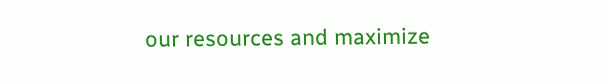our resources and maximize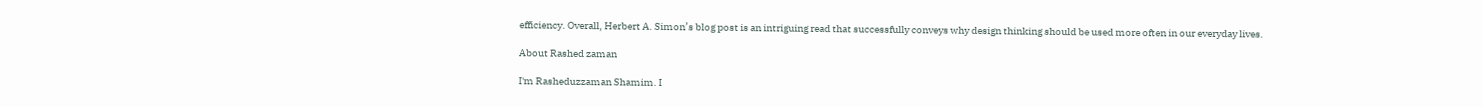efficiency. Overall, Herbert A. Simon’s blog post is an intriguing read that successfully conveys why design thinking should be used more often in our everyday lives.

About Rashed zaman

I'm Rasheduzzaman Shamim. I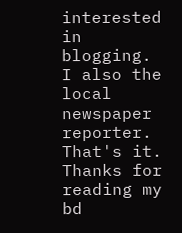interested in blogging. I also the local newspaper reporter. That's it. Thanks for reading my bd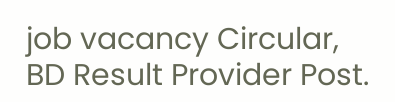job vacancy Circular, BD Result Provider Post.